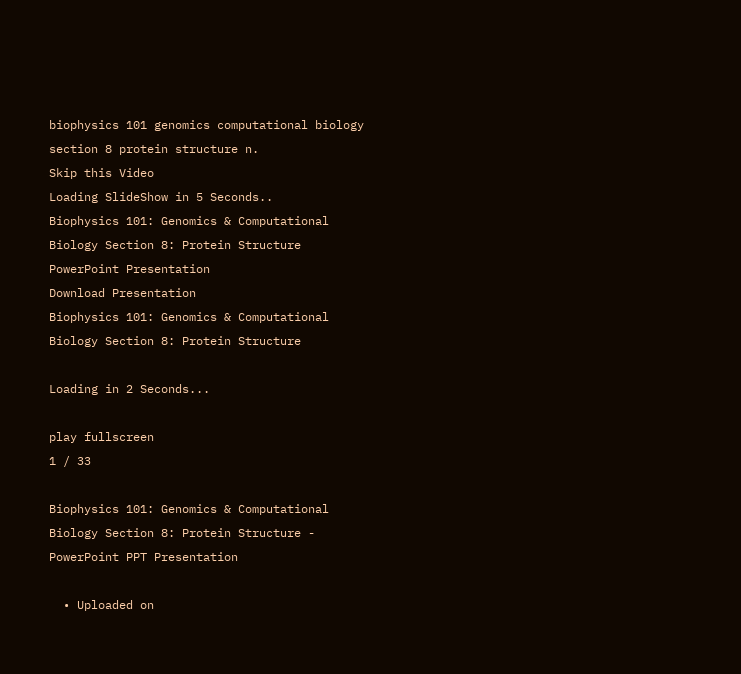biophysics 101 genomics computational biology section 8 protein structure n.
Skip this Video
Loading SlideShow in 5 Seconds..
Biophysics 101: Genomics & Computational Biology Section 8: Protein Structure PowerPoint Presentation
Download Presentation
Biophysics 101: Genomics & Computational Biology Section 8: Protein Structure

Loading in 2 Seconds...

play fullscreen
1 / 33

Biophysics 101: Genomics & Computational Biology Section 8: Protein Structure - PowerPoint PPT Presentation

  • Uploaded on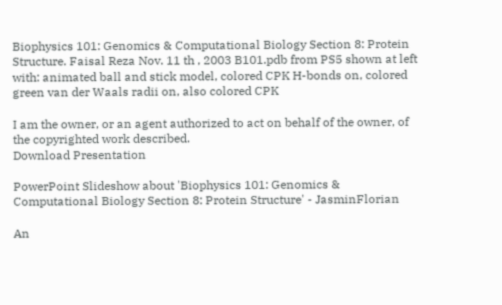Biophysics 101: Genomics & Computational Biology Section 8: Protein Structure. Faisal Reza Nov. 11 th , 2003 B101.pdb from PS5 shown at left with: animated ball and stick model, colored CPK H-bonds on, colored green van der Waals radii on, also colored CPK

I am the owner, or an agent authorized to act on behalf of the owner, of the copyrighted work described.
Download Presentation

PowerPoint Slideshow about 'Biophysics 101: Genomics & Computational Biology Section 8: Protein Structure' - JasminFlorian

An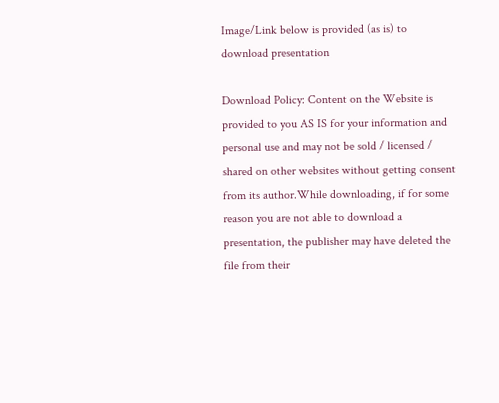Image/Link below is provided (as is) to download presentation

Download Policy: Content on the Website is provided to you AS IS for your information and personal use and may not be sold / licensed / shared on other websites without getting consent from its author.While downloading, if for some reason you are not able to download a presentation, the publisher may have deleted the file from their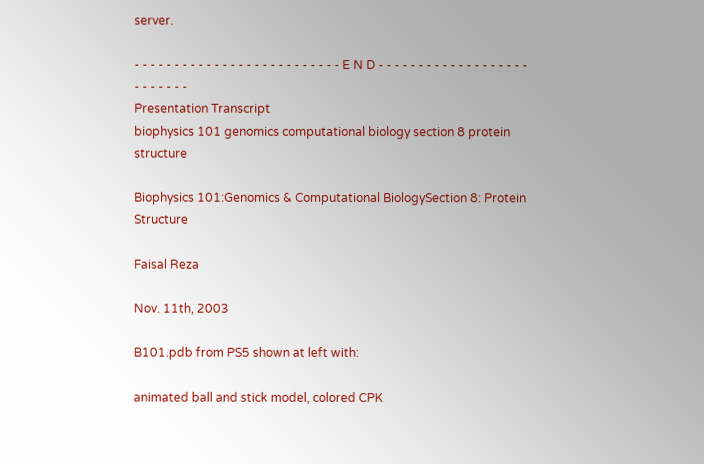server.

- - - - - - - - - - - - - - - - - - - - - - - - - - E N D - - - - - - - - - - - - - - - - - - - - - - - - - -
Presentation Transcript
biophysics 101 genomics computational biology section 8 protein structure

Biophysics 101:Genomics & Computational BiologySection 8: Protein Structure

Faisal Reza

Nov. 11th, 2003

B101.pdb from PS5 shown at left with:

animated ball and stick model, colored CPK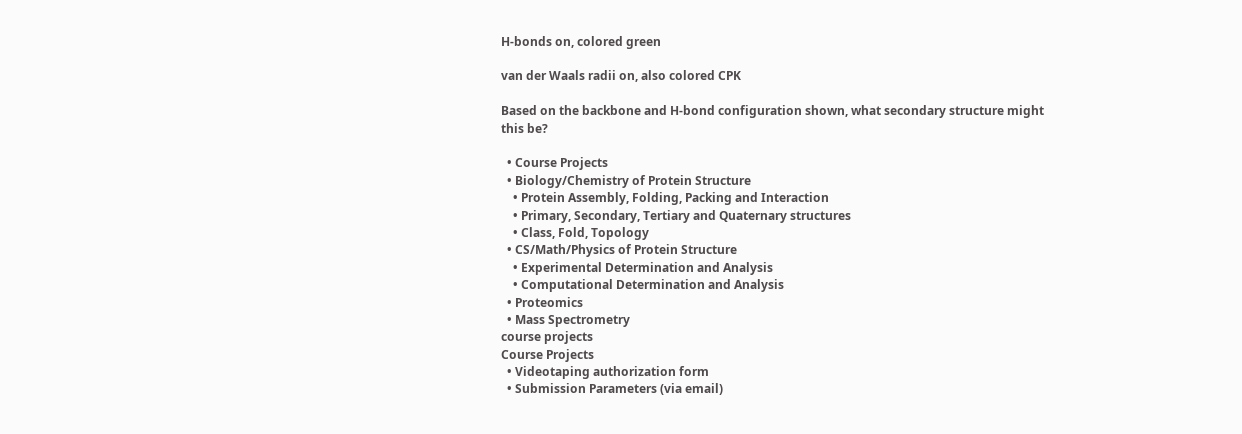H-bonds on, colored green

van der Waals radii on, also colored CPK

Based on the backbone and H-bond configuration shown, what secondary structure might this be?

  • Course Projects
  • Biology/Chemistry of Protein Structure
    • Protein Assembly, Folding, Packing and Interaction
    • Primary, Secondary, Tertiary and Quaternary structures
    • Class, Fold, Topology
  • CS/Math/Physics of Protein Structure
    • Experimental Determination and Analysis
    • Computational Determination and Analysis
  • Proteomics
  • Mass Spectrometry
course projects
Course Projects
  • Videotaping authorization form
  • Submission Parameters (via email)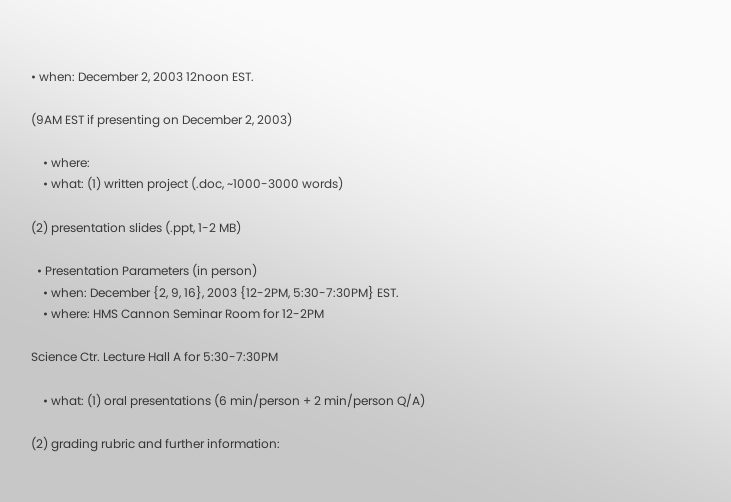• when: December 2, 2003 12noon EST.

(9AM EST if presenting on December 2, 2003)

    • where:
    • what: (1) written project (.doc, ~1000-3000 words)

(2) presentation slides (.ppt, 1-2 MB)

  • Presentation Parameters (in person)
    • when: December {2, 9, 16}, 2003 {12-2PM, 5:30-7:30PM} EST.
    • where: HMS Cannon Seminar Room for 12-2PM

Science Ctr. Lecture Hall A for 5:30-7:30PM

    • what: (1) oral presentations (6 min/person + 2 min/person Q/A)

(2) grading rubric and further information: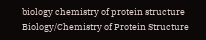biology chemistry of protein structure
Biology/Chemistry of Protein Structure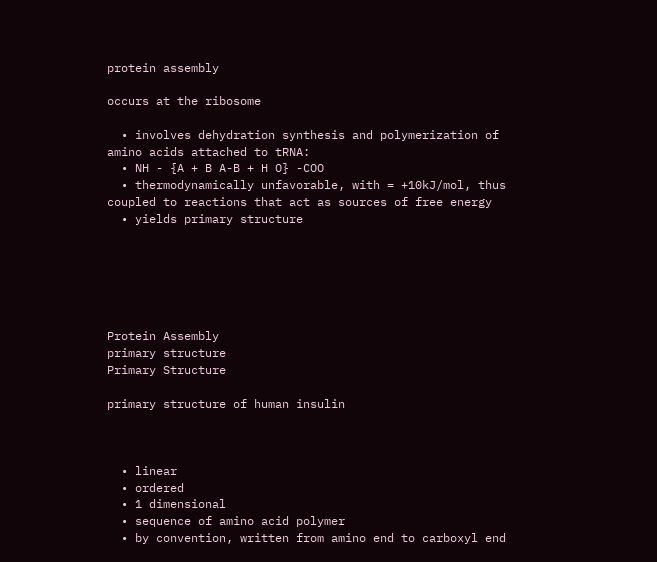protein assembly

occurs at the ribosome

  • involves dehydration synthesis and polymerization of amino acids attached to tRNA:
  • NH - {A + B A-B + H O} -COO
  • thermodynamically unfavorable, with = +10kJ/mol, thus coupled to reactions that act as sources of free energy
  • yields primary structure






Protein Assembly
primary structure
Primary Structure

primary structure of human insulin



  • linear
  • ordered
  • 1 dimensional
  • sequence of amino acid polymer
  • by convention, written from amino end to carboxyl end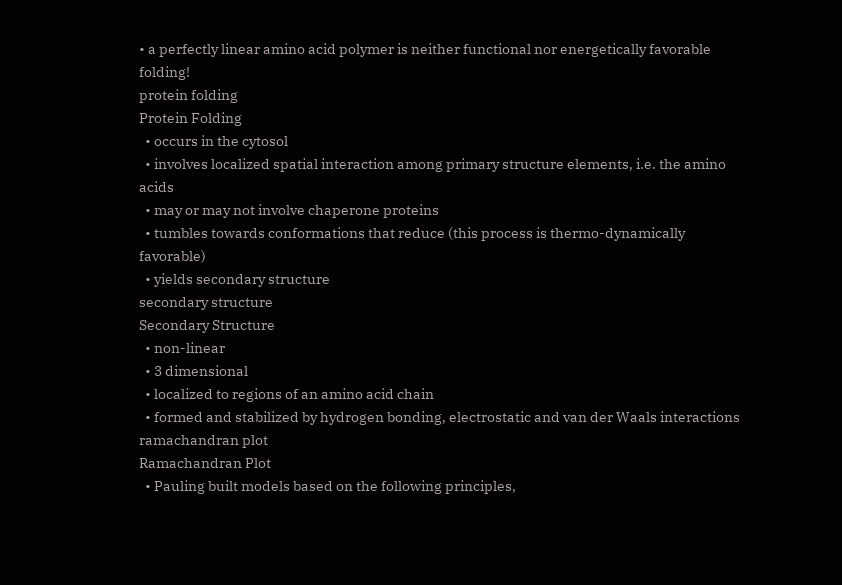• a perfectly linear amino acid polymer is neither functional nor energetically favorable folding!
protein folding
Protein Folding
  • occurs in the cytosol
  • involves localized spatial interaction among primary structure elements, i.e. the amino acids
  • may or may not involve chaperone proteins
  • tumbles towards conformations that reduce (this process is thermo-dynamically favorable)
  • yields secondary structure
secondary structure
Secondary Structure
  • non-linear
  • 3 dimensional
  • localized to regions of an amino acid chain
  • formed and stabilized by hydrogen bonding, electrostatic and van der Waals interactions
ramachandran plot
Ramachandran Plot
  • Pauling built models based on the following principles,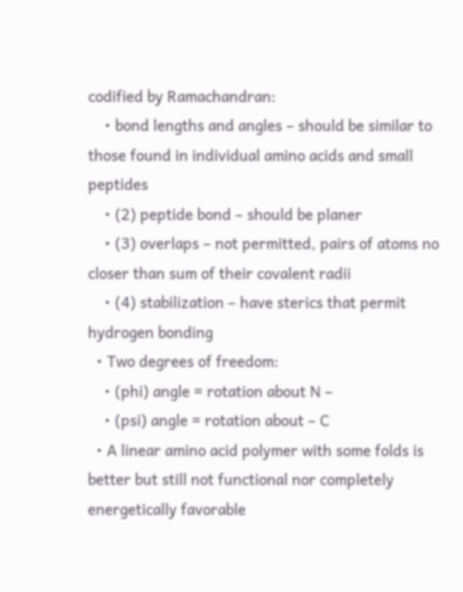codified by Ramachandran:
    • bond lengths and angles – should be similar to those found in individual amino acids and small peptides
    • (2) peptide bond – should be planer
    • (3) overlaps – not permitted, pairs of atoms no closer than sum of their covalent radii
    • (4) stabilization – have sterics that permit hydrogen bonding
  • Two degrees of freedom:
    • (phi) angle = rotation about N –
    • (psi) angle = rotation about – C
  • A linear amino acid polymer with some folds is better but still not functional nor completely energetically favorable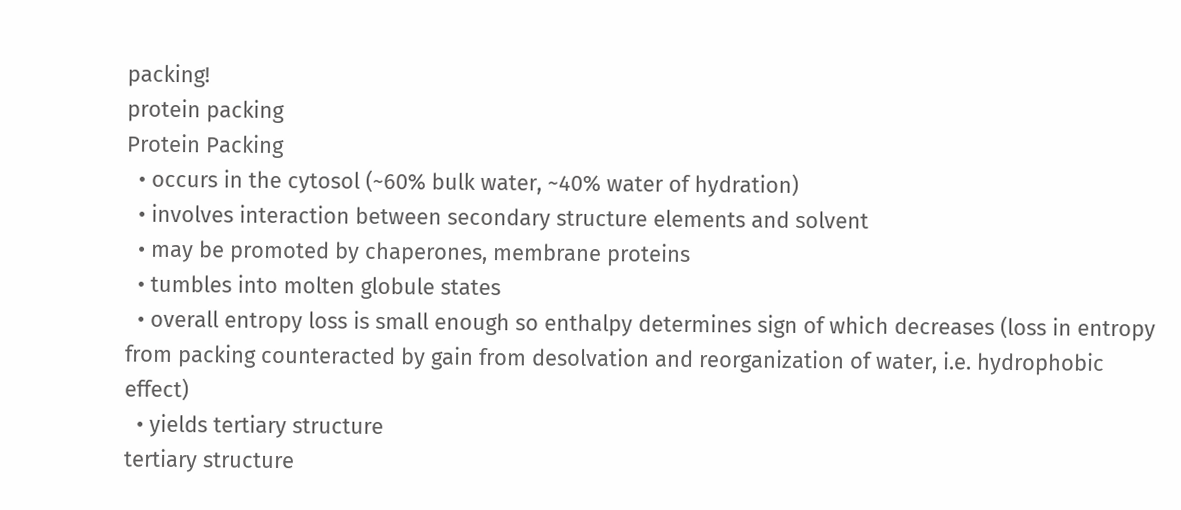packing!
protein packing
Protein Packing
  • occurs in the cytosol (~60% bulk water, ~40% water of hydration)
  • involves interaction between secondary structure elements and solvent
  • may be promoted by chaperones, membrane proteins
  • tumbles into molten globule states
  • overall entropy loss is small enough so enthalpy determines sign of which decreases (loss in entropy from packing counteracted by gain from desolvation and reorganization of water, i.e. hydrophobic effect)
  • yields tertiary structure
tertiary structure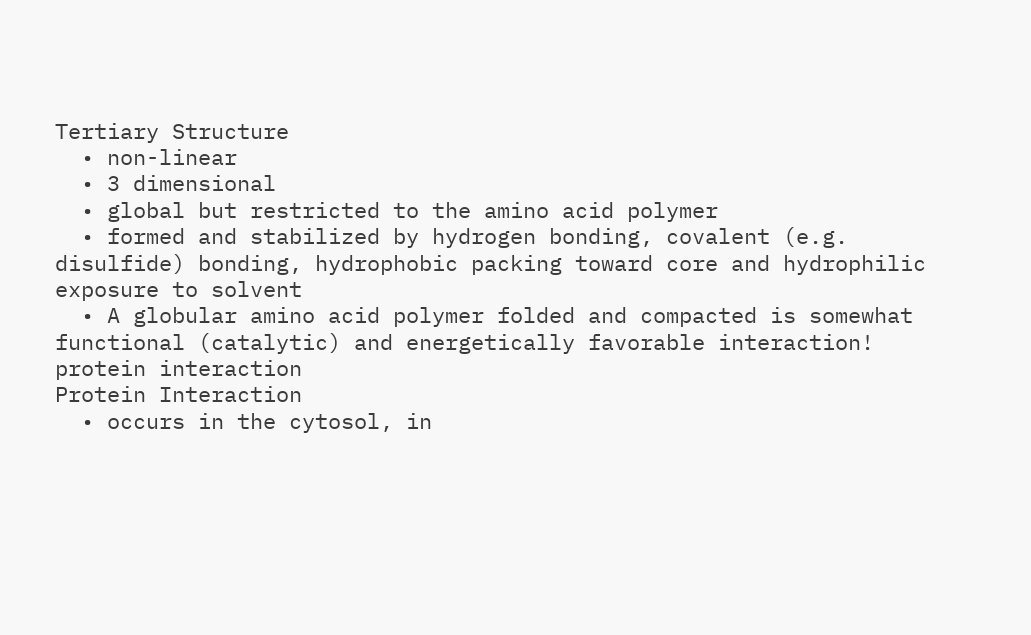Tertiary Structure
  • non-linear
  • 3 dimensional
  • global but restricted to the amino acid polymer
  • formed and stabilized by hydrogen bonding, covalent (e.g. disulfide) bonding, hydrophobic packing toward core and hydrophilic exposure to solvent
  • A globular amino acid polymer folded and compacted is somewhat functional (catalytic) and energetically favorable interaction!
protein interaction
Protein Interaction
  • occurs in the cytosol, in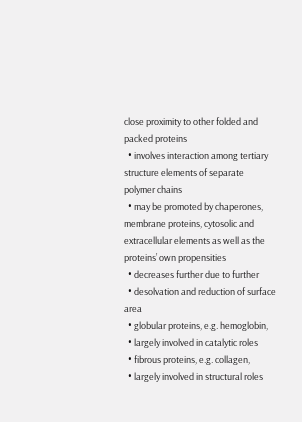close proximity to other folded and packed proteins
  • involves interaction among tertiary structure elements of separate polymer chains
  • may be promoted by chaperones, membrane proteins, cytosolic and extracellular elements as well as the proteins’ own propensities
  • decreases further due to further
  • desolvation and reduction of surface area
  • globular proteins, e.g. hemoglobin,
  • largely involved in catalytic roles
  • fibrous proteins, e.g. collagen,
  • largely involved in structural roles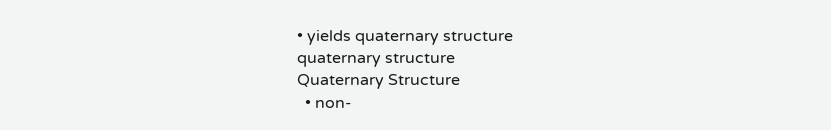• yields quaternary structure
quaternary structure
Quaternary Structure
  • non-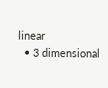linear
  • 3 dimensional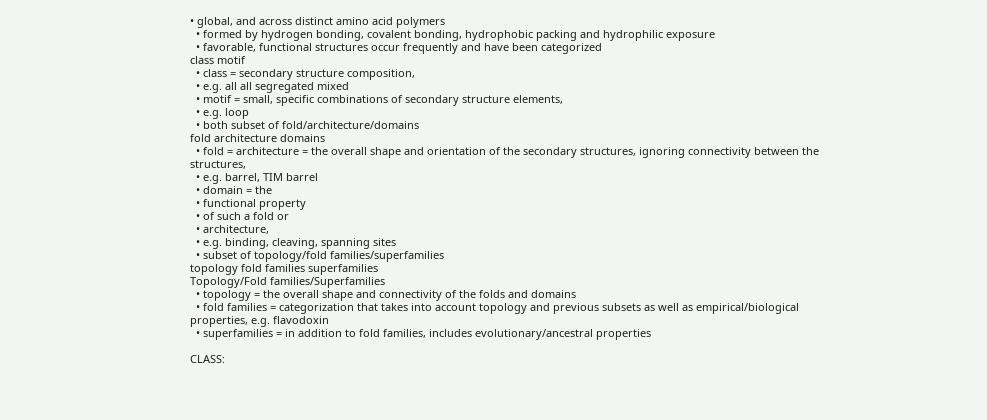• global, and across distinct amino acid polymers
  • formed by hydrogen bonding, covalent bonding, hydrophobic packing and hydrophilic exposure
  • favorable, functional structures occur frequently and have been categorized
class motif
  • class = secondary structure composition,
  • e.g. all all segregated mixed
  • motif = small, specific combinations of secondary structure elements,
  • e.g. loop
  • both subset of fold/architecture/domains
fold architecture domains
  • fold = architecture = the overall shape and orientation of the secondary structures, ignoring connectivity between the structures,
  • e.g. barrel, TIM barrel
  • domain = the
  • functional property
  • of such a fold or
  • architecture,
  • e.g. binding, cleaving, spanning sites
  • subset of topology/fold families/superfamilies
topology fold families superfamilies
Topology/Fold families/Superfamilies
  • topology = the overall shape and connectivity of the folds and domains
  • fold families = categorization that takes into account topology and previous subsets as well as empirical/biological properties, e.g. flavodoxin
  • superfamilies = in addition to fold families, includes evolutionary/ancestral properties

CLASS: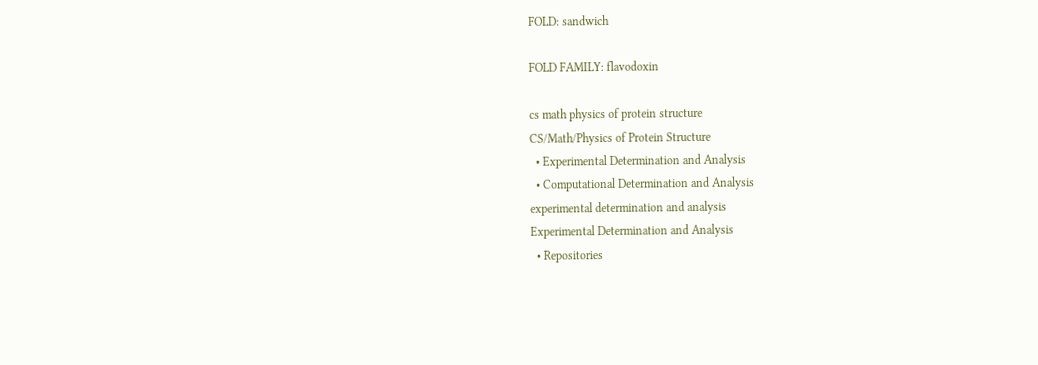FOLD: sandwich

FOLD FAMILY: flavodoxin

cs math physics of protein structure
CS/Math/Physics of Protein Structure
  • Experimental Determination and Analysis
  • Computational Determination and Analysis
experimental determination and analysis
Experimental Determination and Analysis
  • Repositories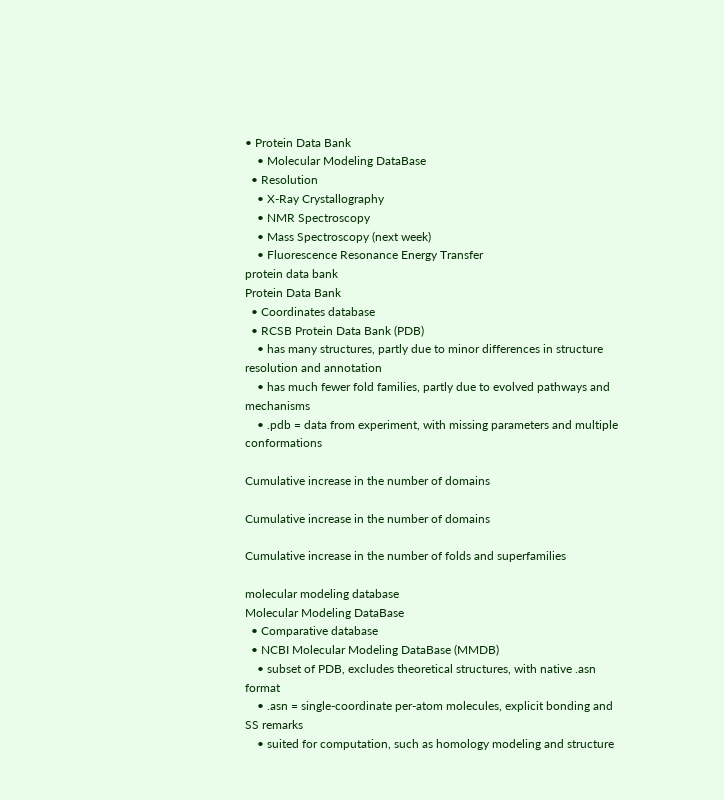• Protein Data Bank
    • Molecular Modeling DataBase
  • Resolution
    • X-Ray Crystallography
    • NMR Spectroscopy
    • Mass Spectroscopy (next week)
    • Fluorescence Resonance Energy Transfer
protein data bank
Protein Data Bank
  • Coordinates database
  • RCSB Protein Data Bank (PDB)
    • has many structures, partly due to minor differences in structure resolution and annotation
    • has much fewer fold families, partly due to evolved pathways and mechanisms
    • .pdb = data from experiment, with missing parameters and multiple conformations

Cumulative increase in the number of domains

Cumulative increase in the number of domains

Cumulative increase in the number of folds and superfamilies

molecular modeling database
Molecular Modeling DataBase
  • Comparative database
  • NCBI Molecular Modeling DataBase (MMDB)
    • subset of PDB, excludes theoretical structures, with native .asn format
    • .asn = single-coordinate per-atom molecules, explicit bonding and SS remarks
    • suited for computation, such as homology modeling and structure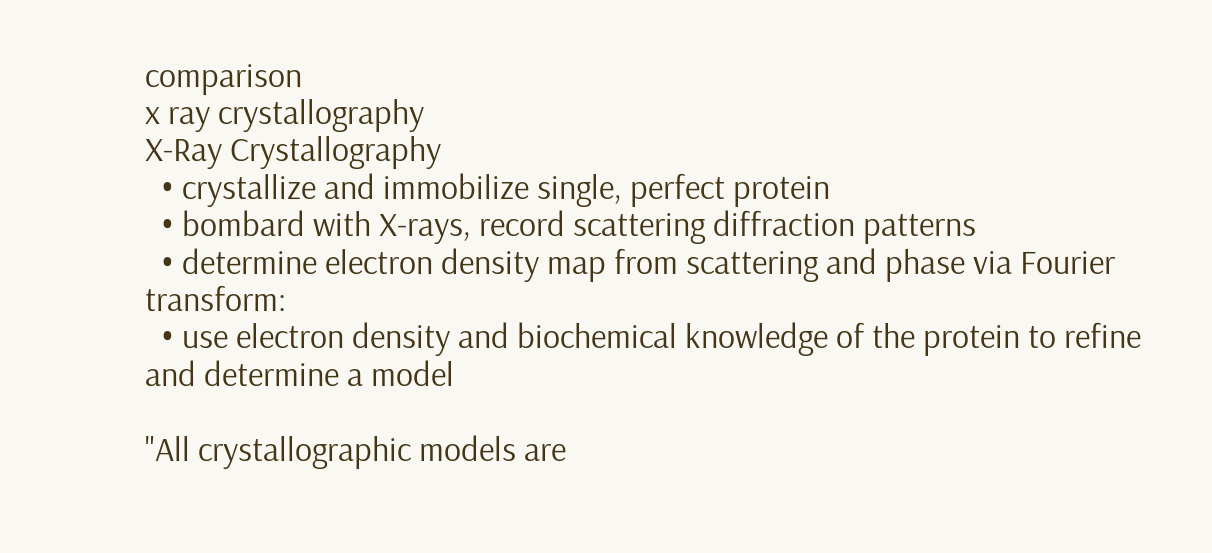comparison
x ray crystallography
X-Ray Crystallography
  • crystallize and immobilize single, perfect protein
  • bombard with X-rays, record scattering diffraction patterns
  • determine electron density map from scattering and phase via Fourier transform:
  • use electron density and biochemical knowledge of the protein to refine and determine a model

"All crystallographic models are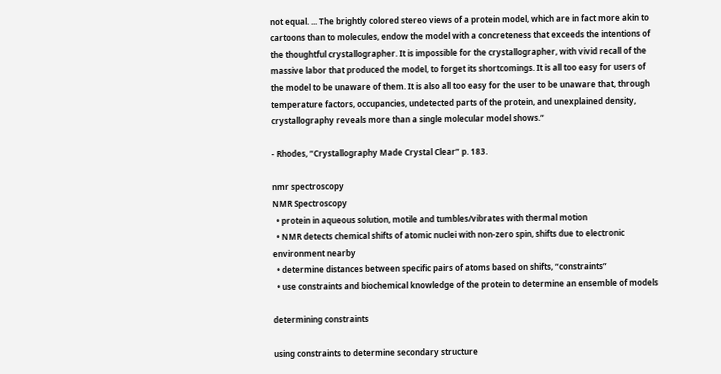not equal. ... The brightly colored stereo views of a protein model, which are in fact more akin to cartoons than to molecules, endow the model with a concreteness that exceeds the intentions of the thoughtful crystallographer. It is impossible for the crystallographer, with vivid recall of the massive labor that produced the model, to forget its shortcomings. It is all too easy for users of the model to be unaware of them. It is also all too easy for the user to be unaware that, through temperature factors, occupancies, undetected parts of the protein, and unexplained density, crystallography reveals more than a single molecular model shows.“

- Rhodes, “Crystallography Made Crystal Clear” p. 183.

nmr spectroscopy
NMR Spectroscopy
  • protein in aqueous solution, motile and tumbles/vibrates with thermal motion
  • NMR detects chemical shifts of atomic nuclei with non-zero spin, shifts due to electronic environment nearby
  • determine distances between specific pairs of atoms based on shifts, “constraints”
  • use constraints and biochemical knowledge of the protein to determine an ensemble of models

determining constraints

using constraints to determine secondary structure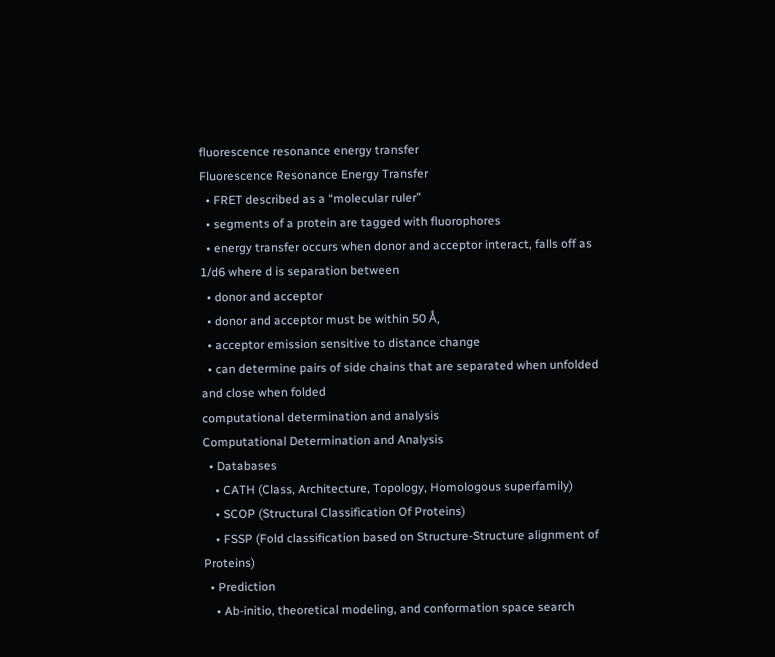fluorescence resonance energy transfer
Fluorescence Resonance Energy Transfer
  • FRET described as a “molecular ruler”
  • segments of a protein are tagged with fluorophores
  • energy transfer occurs when donor and acceptor interact, falls off as 1/d6 where d is separation between
  • donor and acceptor
  • donor and acceptor must be within 50 Å,
  • acceptor emission sensitive to distance change
  • can determine pairs of side chains that are separated when unfolded and close when folded
computational determination and analysis
Computational Determination and Analysis
  • Databases
    • CATH (Class, Architecture, Topology, Homologous superfamily)
    • SCOP (Structural Classification Of Proteins)
    • FSSP (Fold classification based on Structure-Structure alignment of Proteins)
  • Prediction
    • Ab-initio, theoretical modeling, and conformation space search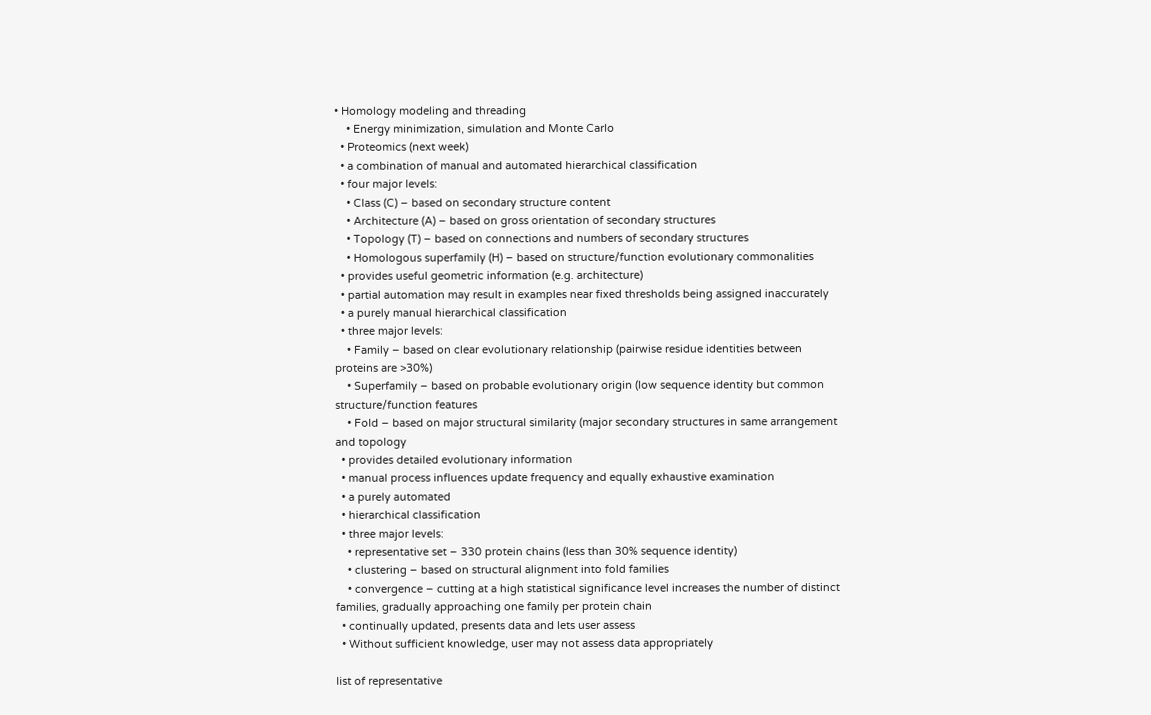• Homology modeling and threading
    • Energy minimization, simulation and Monte Carlo
  • Proteomics (next week)
  • a combination of manual and automated hierarchical classification
  • four major levels:
    • Class (C) – based on secondary structure content
    • Architecture (A) – based on gross orientation of secondary structures
    • Topology (T) – based on connections and numbers of secondary structures
    • Homologous superfamily (H) – based on structure/function evolutionary commonalities
  • provides useful geometric information (e.g. architecture)
  • partial automation may result in examples near fixed thresholds being assigned inaccurately
  • a purely manual hierarchical classification
  • three major levels:
    • Family – based on clear evolutionary relationship (pairwise residue identities between proteins are >30%)
    • Superfamily – based on probable evolutionary origin (low sequence identity but common structure/function features
    • Fold – based on major structural similarity (major secondary structures in same arrangement and topology
  • provides detailed evolutionary information
  • manual process influences update frequency and equally exhaustive examination
  • a purely automated
  • hierarchical classification
  • three major levels:
    • representative set – 330 protein chains (less than 30% sequence identity)
    • clustering – based on structural alignment into fold families
    • convergence – cutting at a high statistical significance level increases the number of distinct families, gradually approaching one family per protein chain
  • continually updated, presents data and lets user assess
  • Without sufficient knowledge, user may not assess data appropriately

list of representative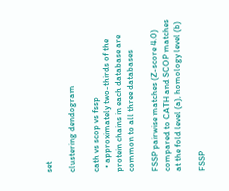set

clustering dendogram

cath vs scop vs fssp
  • approximately two-thirds of the protein chains in each database are common to all three databases

FSSP pairwise matches (Z-score 4.0) compared to CATH and SCOP matches at the fold level (a), homology level (b)

FSSP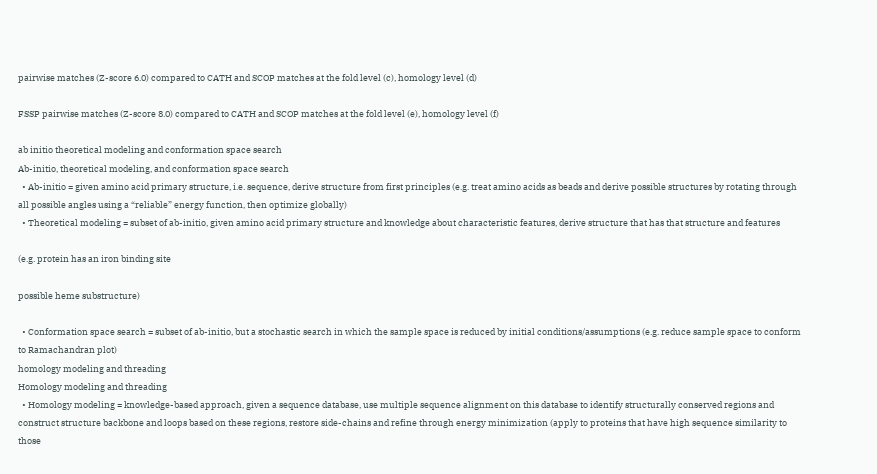pairwise matches (Z-score 6.0) compared to CATH and SCOP matches at the fold level (c), homology level (d)

FSSP pairwise matches (Z-score 8.0) compared to CATH and SCOP matches at the fold level (e), homology level (f)

ab initio theoretical modeling and conformation space search
Ab-initio, theoretical modeling, and conformation space search
  • Ab-initio = given amino acid primary structure, i.e. sequence, derive structure from first principles (e.g. treat amino acids as beads and derive possible structures by rotating through all possible angles using a “reliable” energy function, then optimize globally)
  • Theoretical modeling = subset of ab-initio, given amino acid primary structure and knowledge about characteristic features, derive structure that has that structure and features

(e.g. protein has an iron binding site

possible heme substructure)

  • Conformation space search = subset of ab-initio, but a stochastic search in which the sample space is reduced by initial conditions/assumptions (e.g. reduce sample space to conform to Ramachandran plot)
homology modeling and threading
Homology modeling and threading
  • Homology modeling = knowledge-based approach, given a sequence database, use multiple sequence alignment on this database to identify structurally conserved regions and construct structure backbone and loops based on these regions, restore side-chains and refine through energy minimization (apply to proteins that have high sequence similarity to those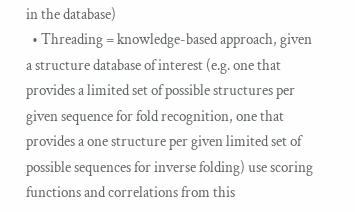in the database)
  • Threading = knowledge-based approach, given a structure database of interest (e.g. one that provides a limited set of possible structures per given sequence for fold recognition, one that provides a one structure per given limited set of possible sequences for inverse folding) use scoring functions and correlations from this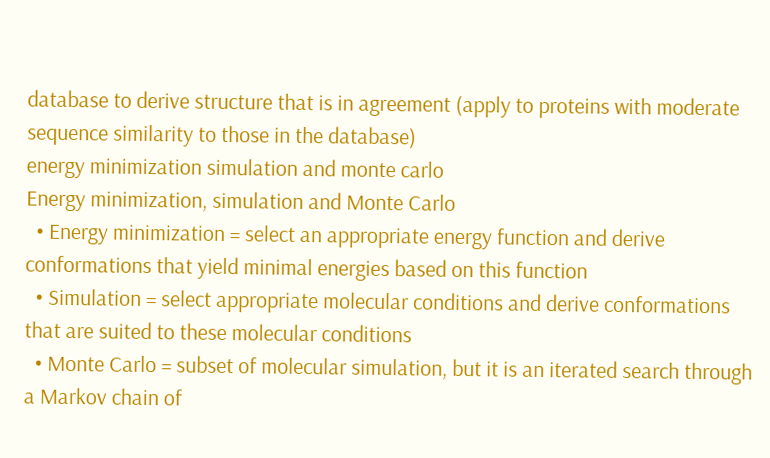database to derive structure that is in agreement (apply to proteins with moderate sequence similarity to those in the database)
energy minimization simulation and monte carlo
Energy minimization, simulation and Monte Carlo
  • Energy minimization = select an appropriate energy function and derive conformations that yield minimal energies based on this function
  • Simulation = select appropriate molecular conditions and derive conformations that are suited to these molecular conditions
  • Monte Carlo = subset of molecular simulation, but it is an iterated search through a Markov chain of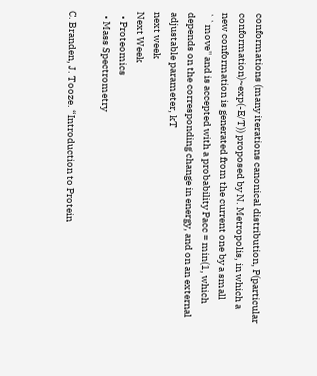conformations (many iterations canonical distribution, P(particular conformation)~exp(-E/T)) proposed by N. Metropolis, in which a new conformation is generated from the current one by a small ``move'' and is accepted with a probability Pacc = min(1, which depends on the corresponding change in energy, and on an external adjustable parameter, kT
next week
Next Week
  • Proteomics
  • Mass Spectrometry

C. Branden, J. Tooze. “Introduction to Protein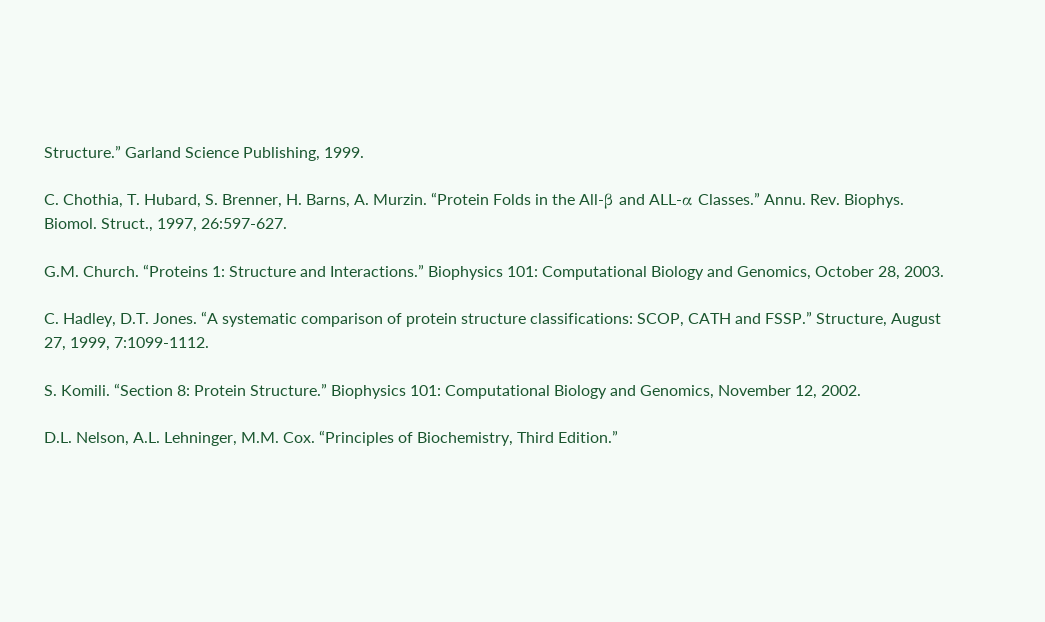Structure.” Garland Science Publishing, 1999.

C. Chothia, T. Hubard, S. Brenner, H. Barns, A. Murzin. “Protein Folds in the All-β and ALL-α Classes.” Annu. Rev. Biophys. Biomol. Struct., 1997, 26:597-627.

G.M. Church. “Proteins 1: Structure and Interactions.” Biophysics 101: Computational Biology and Genomics, October 28, 2003.

C. Hadley, D.T. Jones. “A systematic comparison of protein structure classifications: SCOP, CATH and FSSP.” Structure, August 27, 1999, 7:1099-1112.

S. Komili. “Section 8: Protein Structure.” Biophysics 101: Computational Biology and Genomics, November 12, 2002.

D.L. Nelson, A.L. Lehninger, M.M. Cox. “Principles of Biochemistry, Third Edition.”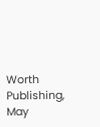Worth Publishing, May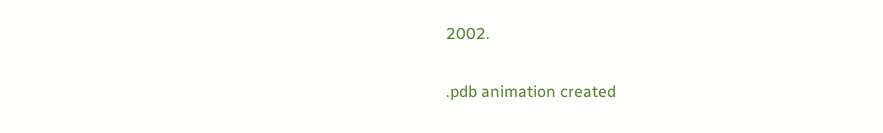2002.

.pdb animation created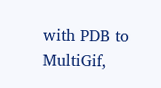with PDB to MultiGif,